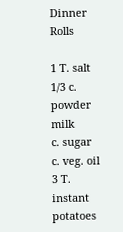Dinner Rolls

1 T. salt
1/3 c. powder milk
c. sugar
c. veg. oil
3 T. instant potatoes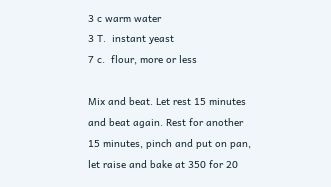3 c warm water
3 T.  instant yeast
7 c.  flour, more or less

Mix and beat. Let rest 15 minutes and beat again. Rest for another 15 minutes, pinch and put on pan, let raise and bake at 350 for 20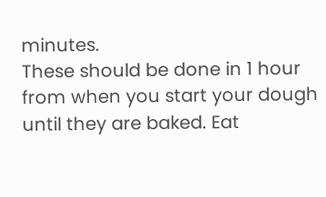minutes.
These should be done in 1 hour from when you start your dough until they are baked. Eat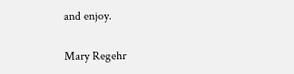and enjoy.

Mary Regehr